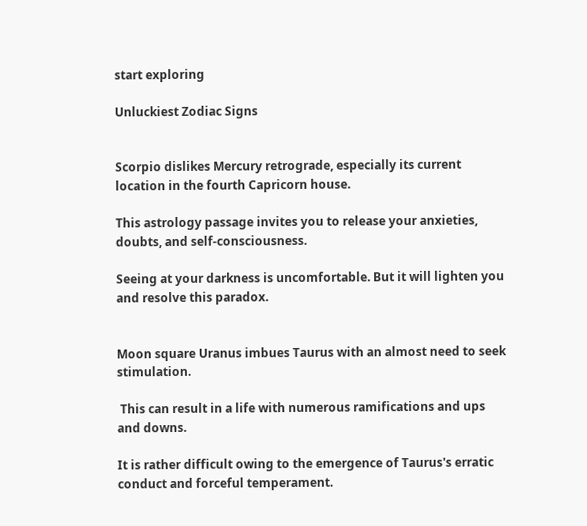start exploring

Unluckiest Zodiac Signs


Scorpio dislikes Mercury retrograde, especially its current location in the fourth Capricorn house.

This astrology passage invites you to release your anxieties, doubts, and self-consciousness.

Seeing at your darkness is uncomfortable. But it will lighten you and resolve this paradox.


Moon square Uranus imbues Taurus with an almost need to seek stimulation.

 This can result in a life with numerous ramifications and ups and downs.

It is rather difficult owing to the emergence of Taurus's erratic conduct and forceful temperament.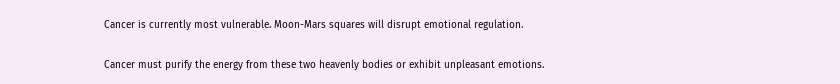Cancer is currently most vulnerable. Moon-Mars squares will disrupt emotional regulation.

Cancer must purify the energy from these two heavenly bodies or exhibit unpleasant emotions.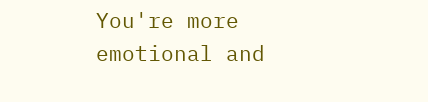You're more emotional and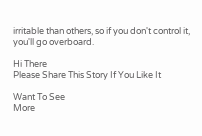irritable than others, so if you don't control it, you'll go overboard.

Hi There
Please Share This Story If You Like It

Want To See
More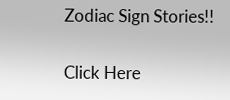Zodiac Sign Stories!!

Click Here